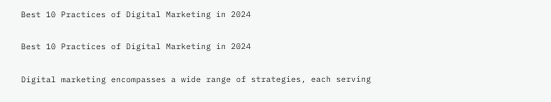Best 10 Practices of Digital Marketing in 2024

Best 10 Practices of Digital Marketing in 2024

Digital marketing encompasses a wide range of strategies, each serving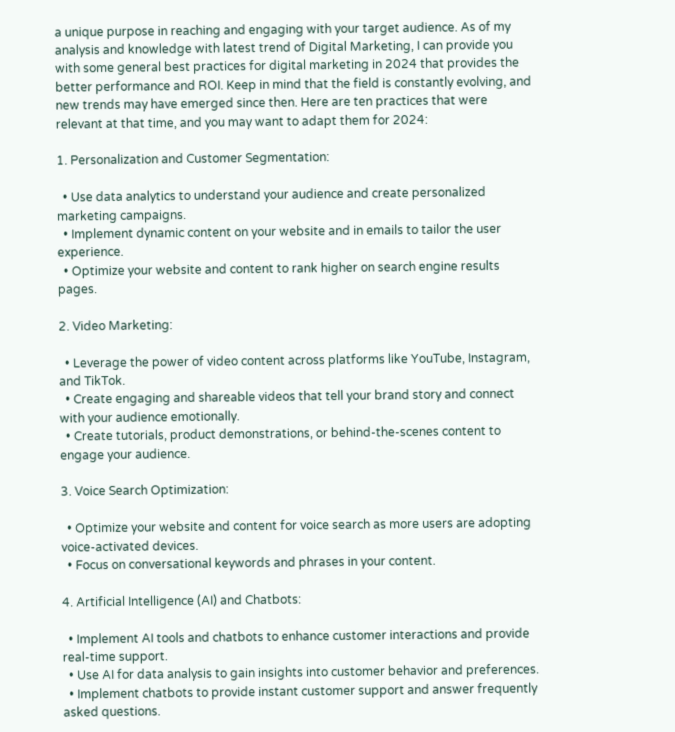a unique purpose in reaching and engaging with your target audience. As of my analysis and knowledge with latest trend of Digital Marketing, I can provide you with some general best practices for digital marketing in 2024 that provides the better performance and ROI. Keep in mind that the field is constantly evolving, and new trends may have emerged since then. Here are ten practices that were relevant at that time, and you may want to adapt them for 2024:

1. Personalization and Customer Segmentation:

  • Use data analytics to understand your audience and create personalized marketing campaigns.
  • Implement dynamic content on your website and in emails to tailor the user experience.
  • Optimize your website and content to rank higher on search engine results pages.

2. Video Marketing:

  • Leverage the power of video content across platforms like YouTube, Instagram, and TikTok.
  • Create engaging and shareable videos that tell your brand story and connect with your audience emotionally.
  • Create tutorials, product demonstrations, or behind-the-scenes content to engage your audience.

3. Voice Search Optimization:

  • Optimize your website and content for voice search as more users are adopting voice-activated devices.
  • Focus on conversational keywords and phrases in your content.

4. Artificial Intelligence (AI) and Chatbots:

  • Implement AI tools and chatbots to enhance customer interactions and provide real-time support.
  • Use AI for data analysis to gain insights into customer behavior and preferences.
  • Implement chatbots to provide instant customer support and answer frequently asked questions.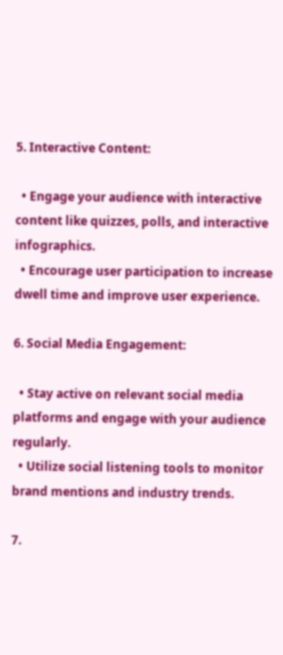5. Interactive Content:

  • Engage your audience with interactive content like quizzes, polls, and interactive infographics.
  • Encourage user participation to increase dwell time and improve user experience.

6. Social Media Engagement:

  • Stay active on relevant social media platforms and engage with your audience regularly.
  • Utilize social listening tools to monitor brand mentions and industry trends.

7.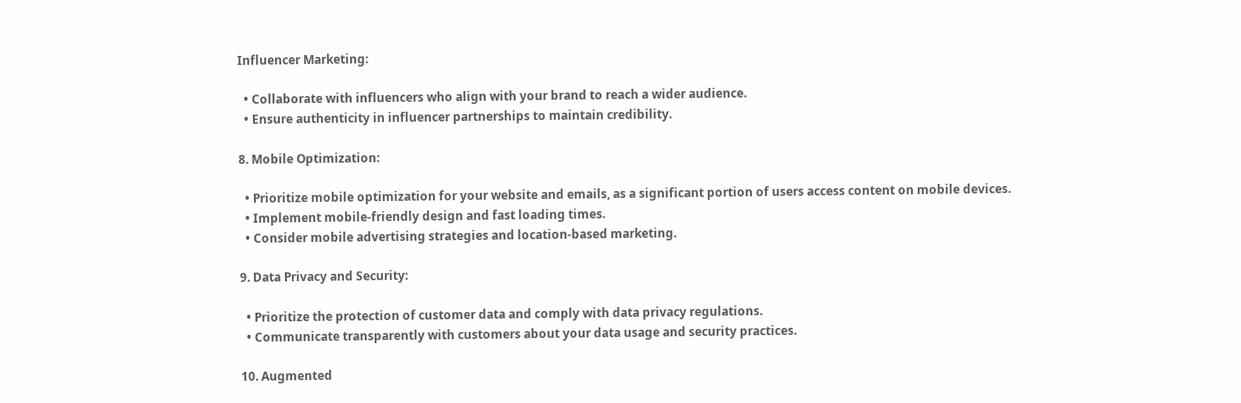Influencer Marketing:

  • Collaborate with influencers who align with your brand to reach a wider audience.
  • Ensure authenticity in influencer partnerships to maintain credibility.

8. Mobile Optimization:

  • Prioritize mobile optimization for your website and emails, as a significant portion of users access content on mobile devices.
  • Implement mobile-friendly design and fast loading times.
  • Consider mobile advertising strategies and location-based marketing.

9. Data Privacy and Security:

  • Prioritize the protection of customer data and comply with data privacy regulations.
  • Communicate transparently with customers about your data usage and security practices.

10. Augmented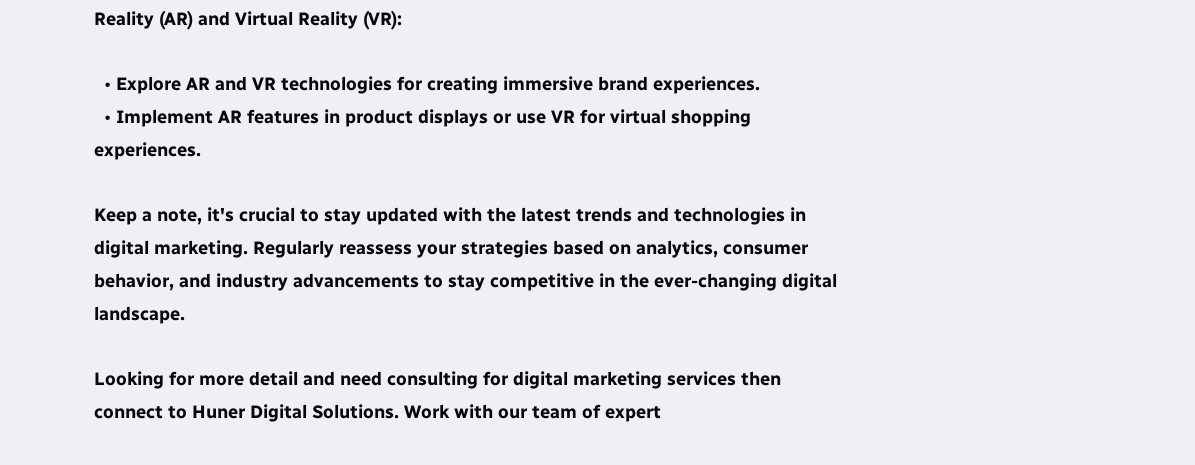Reality (AR) and Virtual Reality (VR):

  • Explore AR and VR technologies for creating immersive brand experiences.
  • Implement AR features in product displays or use VR for virtual shopping experiences.

Keep a note, it's crucial to stay updated with the latest trends and technologies in digital marketing. Regularly reassess your strategies based on analytics, consumer behavior, and industry advancements to stay competitive in the ever-changing digital landscape.

Looking for more detail and need consulting for digital marketing services then connect to Huner Digital Solutions. Work with our team of expert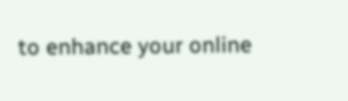to enhance your online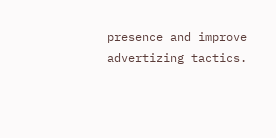presence and improve advertizing tactics.